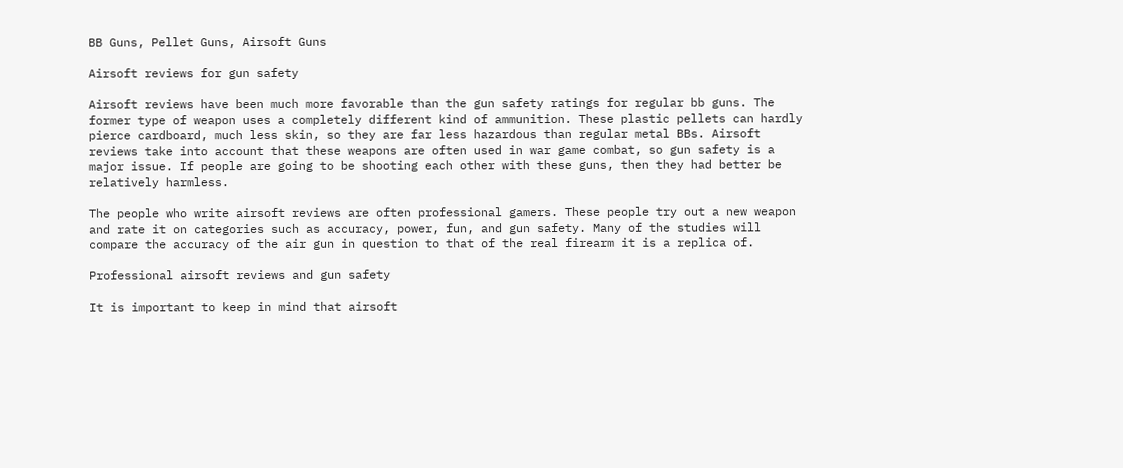BB Guns, Pellet Guns, Airsoft Guns

Airsoft reviews for gun safety

Airsoft reviews have been much more favorable than the gun safety ratings for regular bb guns. The former type of weapon uses a completely different kind of ammunition. These plastic pellets can hardly pierce cardboard, much less skin, so they are far less hazardous than regular metal BBs. Airsoft reviews take into account that these weapons are often used in war game combat, so gun safety is a major issue. If people are going to be shooting each other with these guns, then they had better be relatively harmless.

The people who write airsoft reviews are often professional gamers. These people try out a new weapon and rate it on categories such as accuracy, power, fun, and gun safety. Many of the studies will compare the accuracy of the air gun in question to that of the real firearm it is a replica of.

Professional airsoft reviews and gun safety

It is important to keep in mind that airsoft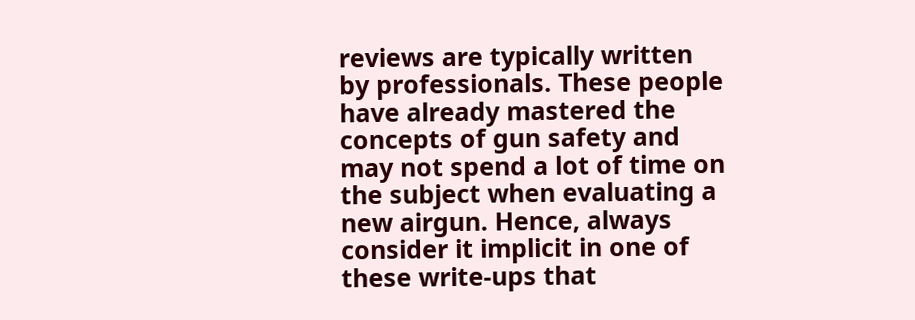reviews are typically written by professionals. These people have already mastered the concepts of gun safety and may not spend a lot of time on the subject when evaluating a new airgun. Hence, always consider it implicit in one of these write-ups that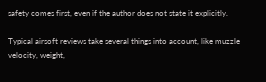safety comes first, even if the author does not state it explicitly.

Typical airsoft reviews take several things into account, like muzzle velocity, weight,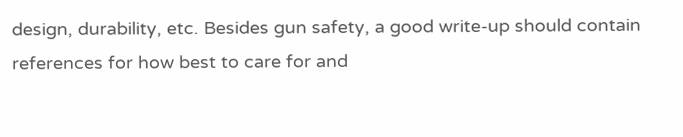design, durability, etc. Besides gun safety, a good write-up should contain references for how best to care for and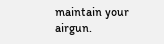maintain your airgun.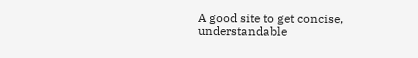A good site to get concise, understandable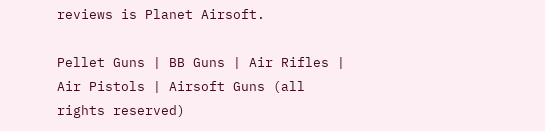reviews is Planet Airsoft.

Pellet Guns | BB Guns | Air Rifles | Air Pistols | Airsoft Guns (all rights reserved)